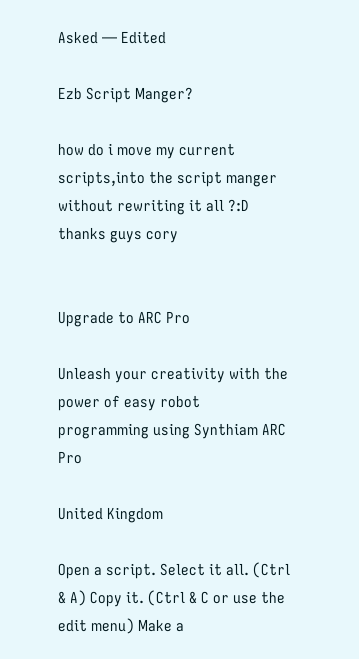Asked — Edited

Ezb Script Manger?

how do i move my current scripts,into the script manger without rewriting it all ?:D thanks guys cory


Upgrade to ARC Pro

Unleash your creativity with the power of easy robot programming using Synthiam ARC Pro

United Kingdom

Open a script. Select it all. (Ctrl & A) Copy it. (Ctrl & C or use the edit menu) Make a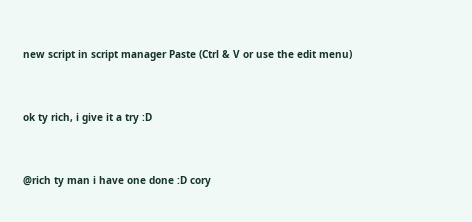new script in script manager Paste (Ctrl & V or use the edit menu)


ok ty rich, i give it a try :D


@rich ty man i have one done :D cory